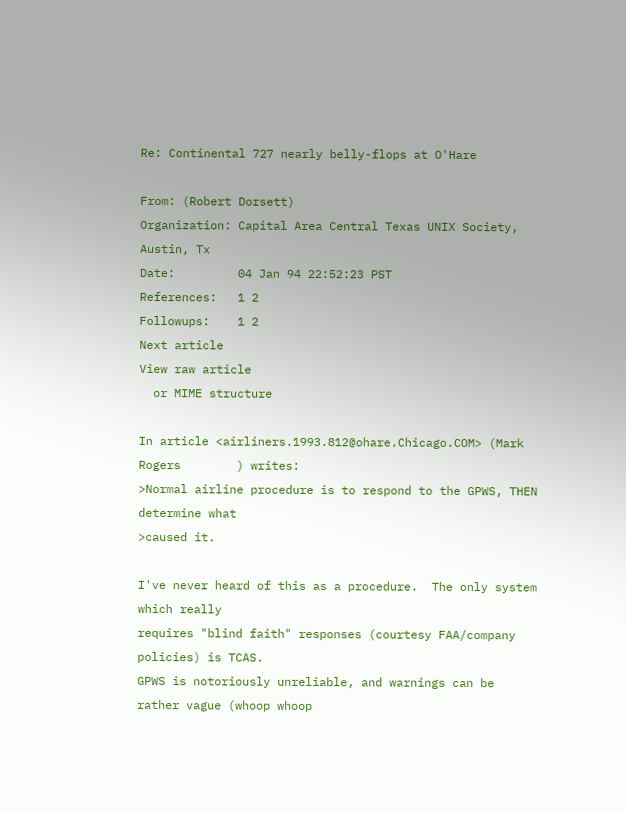Re: Continental 727 nearly belly-flops at O'Hare

From: (Robert Dorsett)
Organization: Capital Area Central Texas UNIX Society, Austin, Tx
Date:         04 Jan 94 22:52:23 PST
References:   1 2
Followups:    1 2
Next article
View raw article
  or MIME structure

In article <airliners.1993.812@ohare.Chicago.COM> (Mark Rogers        ) writes:
>Normal airline procedure is to respond to the GPWS, THEN determine what
>caused it.

I've never heard of this as a procedure.  The only system which really
requires "blind faith" responses (courtesy FAA/company policies) is TCAS.
GPWS is notoriously unreliable, and warnings can be rather vague (whoop whoop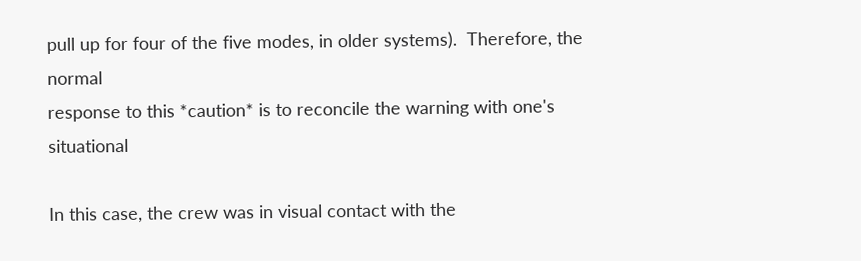pull up for four of the five modes, in older systems).  Therefore, the normal
response to this *caution* is to reconcile the warning with one's situational

In this case, the crew was in visual contact with the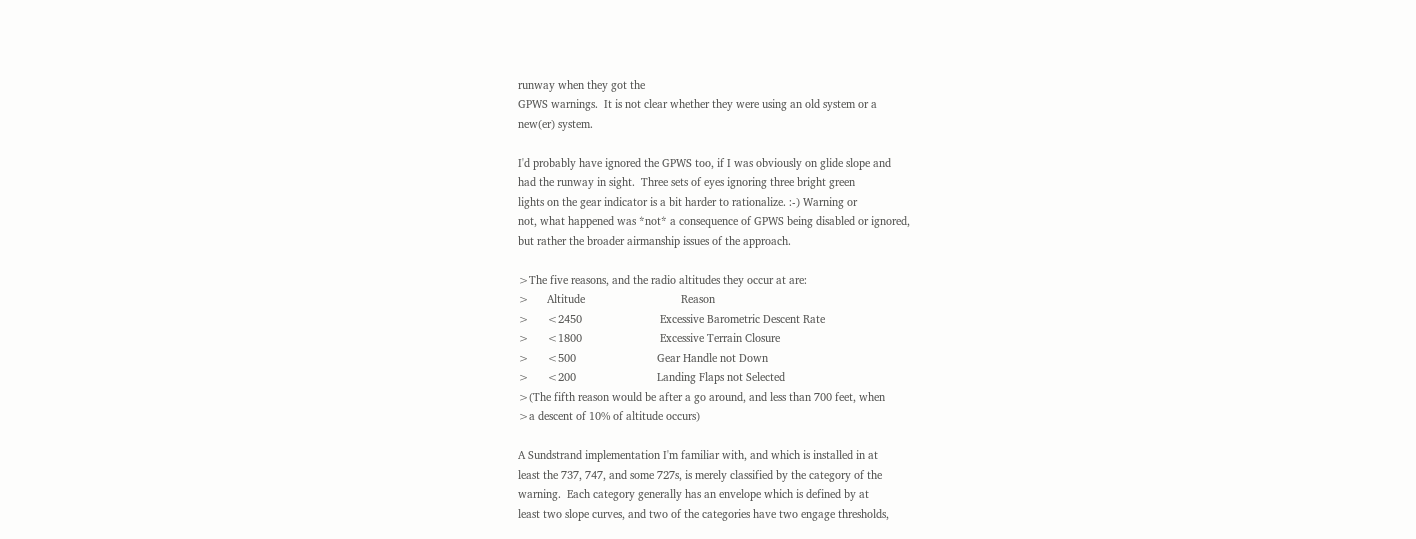runway when they got the
GPWS warnings.  It is not clear whether they were using an old system or a
new(er) system.

I'd probably have ignored the GPWS too, if I was obviously on glide slope and
had the runway in sight.  Three sets of eyes ignoring three bright green
lights on the gear indicator is a bit harder to rationalize. :-) Warning or
not, what happened was *not* a consequence of GPWS being disabled or ignored,
but rather the broader airmanship issues of the approach.

>The five reasons, and the radio altitudes they occur at are:
>      Altitude                                Reason
>      <2450                          Excessive Barometric Descent Rate
>      <1800                          Excessive Terrain Closure
>      <500                           Gear Handle not Down
>      <200                           Landing Flaps not Selected
>(The fifth reason would be after a go around, and less than 700 feet, when
>a descent of 10% of altitude occurs)

A Sundstrand implementation I'm familiar with, and which is installed in at
least the 737, 747, and some 727s, is merely classified by the category of the
warning.  Each category generally has an envelope which is defined by at
least two slope curves, and two of the categories have two engage thresholds,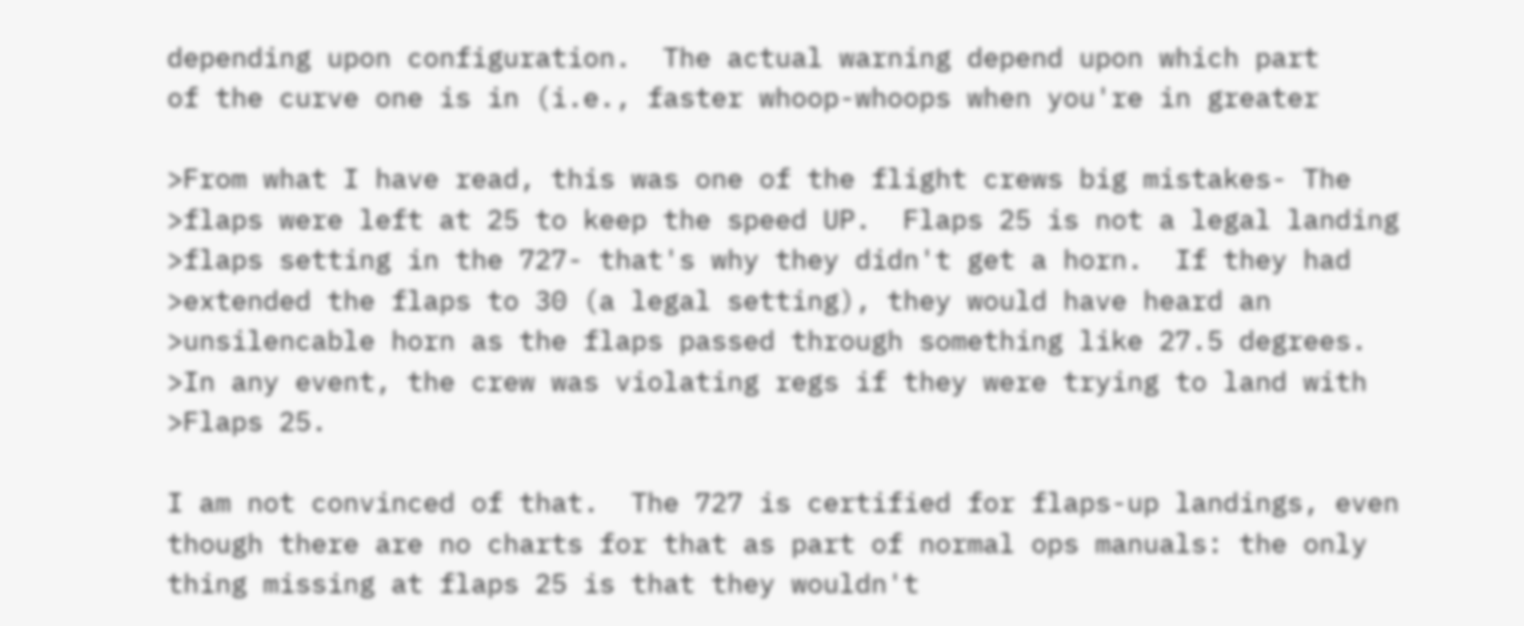depending upon configuration.  The actual warning depend upon which part
of the curve one is in (i.e., faster whoop-whoops when you're in greater

>From what I have read, this was one of the flight crews big mistakes- The
>flaps were left at 25 to keep the speed UP.  Flaps 25 is not a legal landing
>flaps setting in the 727- that's why they didn't get a horn.  If they had
>extended the flaps to 30 (a legal setting), they would have heard an
>unsilencable horn as the flaps passed through something like 27.5 degrees.
>In any event, the crew was violating regs if they were trying to land with
>Flaps 25.

I am not convinced of that.  The 727 is certified for flaps-up landings, even
though there are no charts for that as part of normal ops manuals: the only
thing missing at flaps 25 is that they wouldn't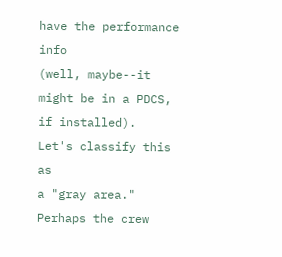have the performance info
(well, maybe--it might be in a PDCS, if installed).  Let's classify this as
a "gray area."  Perhaps the crew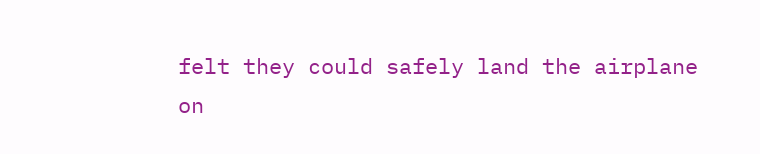felt they could safely land the airplane
on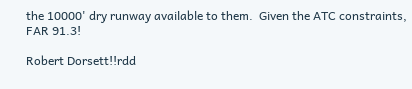the 10000' dry runway available to them.  Given the ATC constraints,
FAR 91.3!

Robert Dorsett!!rdd